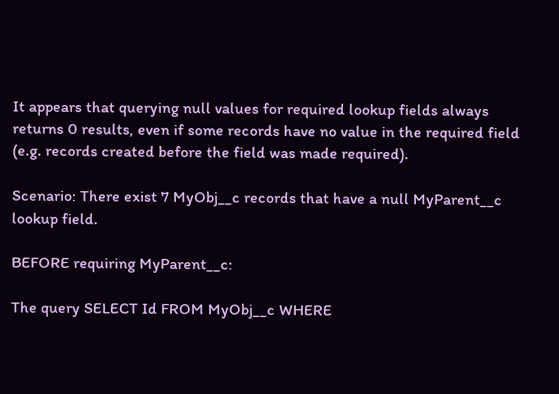It appears that querying null values for required lookup fields always returns 0 results, even if some records have no value in the required field (e.g. records created before the field was made required).

Scenario: There exist 7 MyObj__c records that have a null MyParent__c lookup field.

BEFORE requiring MyParent__c:

The query SELECT Id FROM MyObj__c WHERE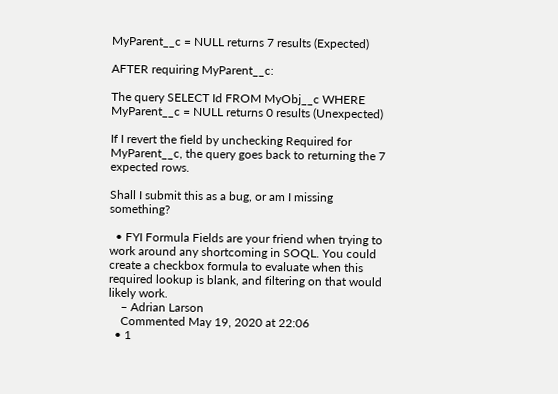MyParent__c = NULL returns 7 results (Expected)

AFTER requiring MyParent__c:

The query SELECT Id FROM MyObj__c WHERE MyParent__c = NULL returns 0 results (Unexpected)

If I revert the field by unchecking Required for MyParent__c, the query goes back to returning the 7 expected rows.

Shall I submit this as a bug, or am I missing something?

  • FYI Formula Fields are your friend when trying to work around any shortcoming in SOQL. You could create a checkbox formula to evaluate when this required lookup is blank, and filtering on that would likely work.
    – Adrian Larson
    Commented May 19, 2020 at 22:06
  • 1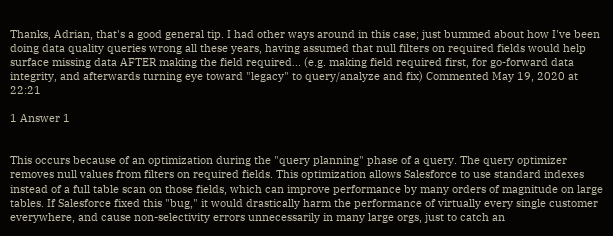Thanks, Adrian, that's a good general tip. I had other ways around in this case; just bummed about how I've been doing data quality queries wrong all these years, having assumed that null filters on required fields would help surface missing data AFTER making the field required... (e.g. making field required first, for go-forward data integrity, and afterwards turning eye toward "legacy" to query/analyze and fix) Commented May 19, 2020 at 22:21

1 Answer 1


This occurs because of an optimization during the "query planning" phase of a query. The query optimizer removes null values from filters on required fields. This optimization allows Salesforce to use standard indexes instead of a full table scan on those fields, which can improve performance by many orders of magnitude on large tables. If Salesforce fixed this "bug," it would drastically harm the performance of virtually every single customer everywhere, and cause non-selectivity errors unnecessarily in many large orgs, just to catch an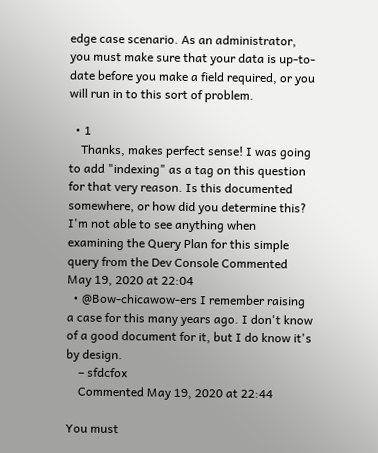edge case scenario. As an administrator, you must make sure that your data is up-to-date before you make a field required, or you will run in to this sort of problem.

  • 1
    Thanks, makes perfect sense! I was going to add "indexing" as a tag on this question for that very reason. Is this documented somewhere, or how did you determine this? I'm not able to see anything when examining the Query Plan for this simple query from the Dev Console Commented May 19, 2020 at 22:04
  • @Bow-chicawow-ers I remember raising a case for this many years ago. I don't know of a good document for it, but I do know it's by design.
    – sfdcfox
    Commented May 19, 2020 at 22:44

You must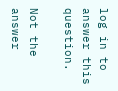log in to answer this question.

Not the answer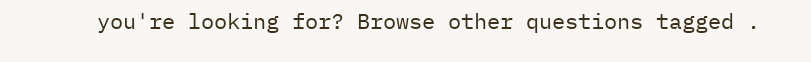you're looking for? Browse other questions tagged .